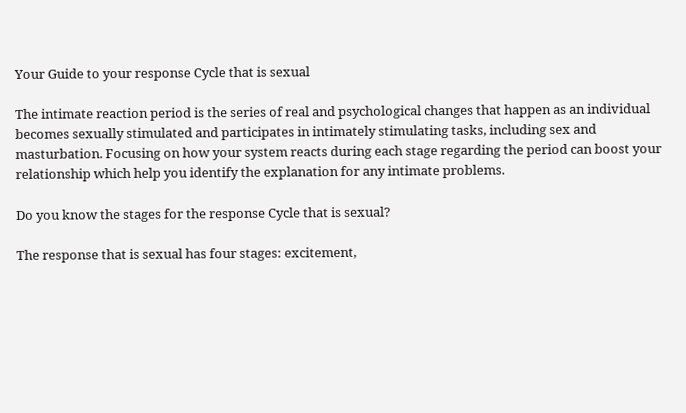Your Guide to your response Cycle that is sexual

The intimate reaction period is the series of real and psychological changes that happen as an individual becomes sexually stimulated and participates in intimately stimulating tasks, including sex and masturbation. Focusing on how your system reacts during each stage regarding the period can boost your relationship which help you identify the explanation for any intimate problems.

Do you know the stages for the response Cycle that is sexual?

The response that is sexual has four stages: excitement,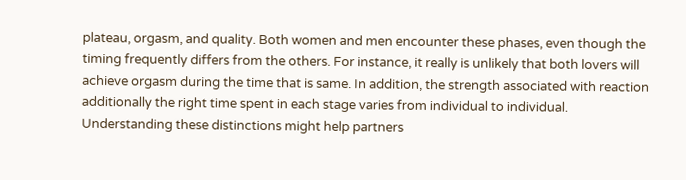plateau, orgasm, and quality. Both women and men encounter these phases, even though the timing frequently differs from the others. For instance, it really is unlikely that both lovers will achieve orgasm during the time that is same. In addition, the strength associated with reaction additionally the right time spent in each stage varies from individual to individual. Understanding these distinctions might help partners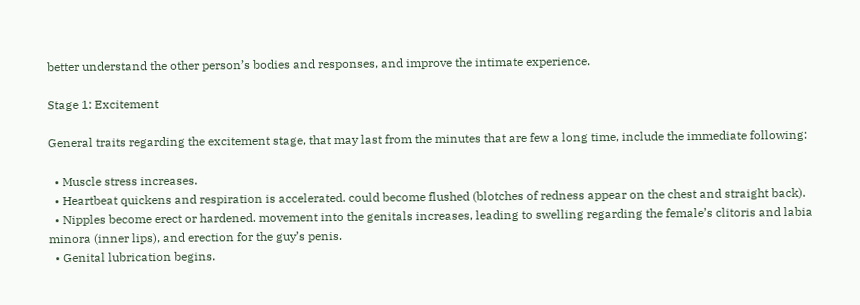better understand the other person’s bodies and responses, and improve the intimate experience.

Stage 1: Excitement

General traits regarding the excitement stage, that may last from the minutes that are few a long time, include the immediate following:

  • Muscle stress increases.
  • Heartbeat quickens and respiration is accelerated. could become flushed (blotches of redness appear on the chest and straight back).
  • Nipples become erect or hardened. movement into the genitals increases, leading to swelling regarding the female’s clitoris and labia minora (inner lips), and erection for the guy’s penis.
  • Genital lubrication begins.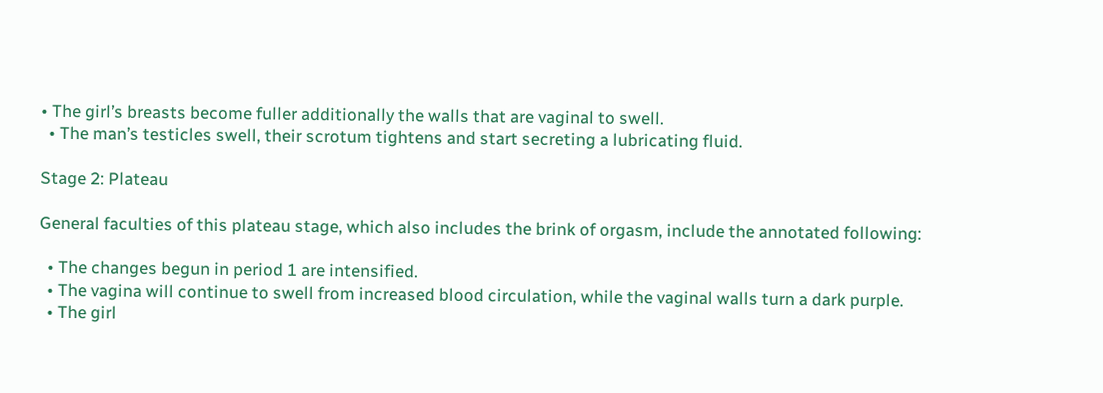• The girl’s breasts become fuller additionally the walls that are vaginal to swell.
  • The man’s testicles swell, their scrotum tightens and start secreting a lubricating fluid.

Stage 2: Plateau

General faculties of this plateau stage, which also includes the brink of orgasm, include the annotated following:

  • The changes begun in period 1 are intensified.
  • The vagina will continue to swell from increased blood circulation, while the vaginal walls turn a dark purple.
  • The girl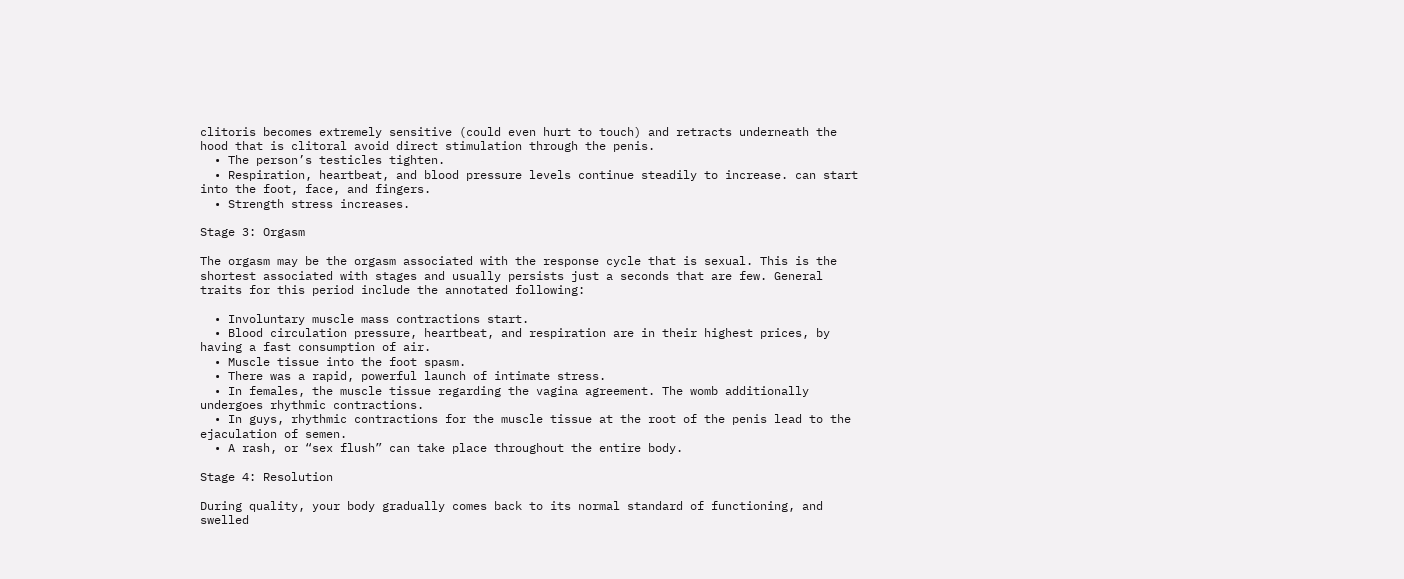clitoris becomes extremely sensitive (could even hurt to touch) and retracts underneath the hood that is clitoral avoid direct stimulation through the penis.
  • The person’s testicles tighten.
  • Respiration, heartbeat, and blood pressure levels continue steadily to increase. can start into the foot, face, and fingers.
  • Strength stress increases.

Stage 3: Orgasm

The orgasm may be the orgasm associated with the response cycle that is sexual. This is the shortest associated with stages and usually persists just a seconds that are few. General traits for this period include the annotated following:

  • Involuntary muscle mass contractions start.
  • Blood circulation pressure, heartbeat, and respiration are in their highest prices, by having a fast consumption of air.
  • Muscle tissue into the foot spasm.
  • There was a rapid, powerful launch of intimate stress.
  • In females, the muscle tissue regarding the vagina agreement. The womb additionally undergoes rhythmic contractions.
  • In guys, rhythmic contractions for the muscle tissue at the root of the penis lead to the ejaculation of semen.
  • A rash, or “sex flush” can take place throughout the entire body.

Stage 4: Resolution

During quality, your body gradually comes back to its normal standard of functioning, and swelled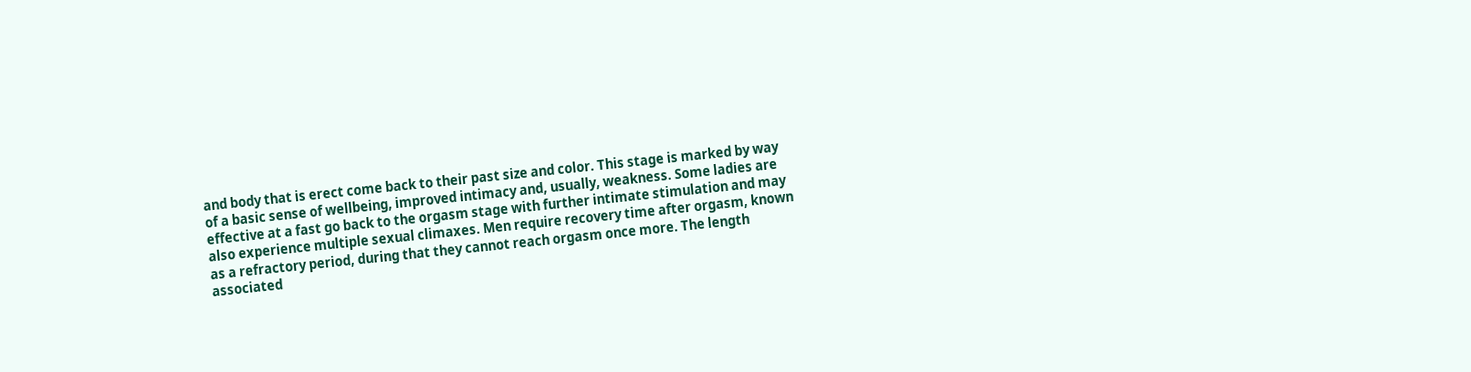and body that is erect come back to their past size and color. This stage is marked by way of a basic sense of wellbeing, improved intimacy and, usually, weakness. Some ladies are effective at a fast go back to the orgasm stage with further intimate stimulation and may also experience multiple sexual climaxes. Men require recovery time after orgasm, known as a refractory period, during that they cannot reach orgasm once more. The length associated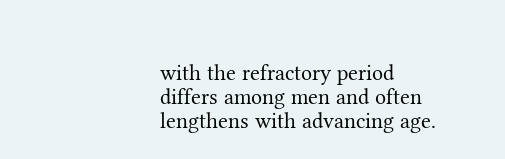with the refractory period differs among men and often lengthens with advancing age.